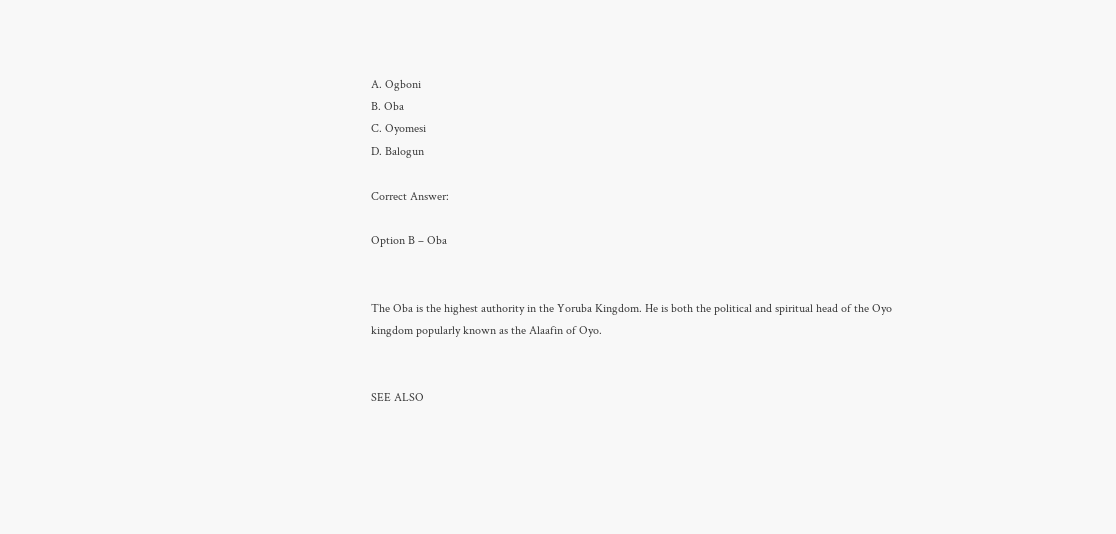A. Ogboni
B. Oba
C. Oyomesi
D. Balogun

Correct Answer:

Option B – Oba


The Oba is the highest authority in the Yoruba Kingdom. He is both the political and spiritual head of the Oyo kingdom popularly known as the Alaafin of Oyo.


SEE ALSO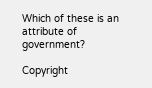Which of these is an attribute of government?

Copyright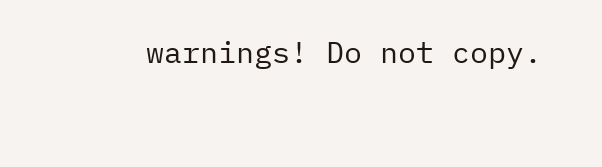warnings! Do not copy.